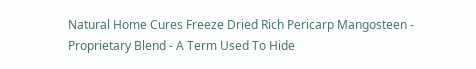Natural Home Cures Freeze Dried Rich Pericarp Mangosteen - Proprietary Blend - A Term Used To Hide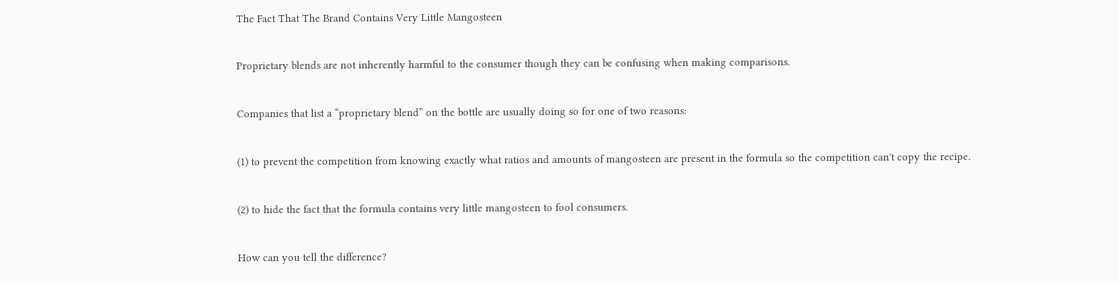The Fact That The Brand Contains Very Little Mangosteen

Proprietary blends are not inherently harmful to the consumer though they can be confusing when making comparisons.

Companies that list a “proprietary blend” on the bottle are usually doing so for one of two reasons:

(1) to prevent the competition from knowing exactly what ratios and amounts of mangosteen are present in the formula so the competition can't copy the recipe.

(2) to hide the fact that the formula contains very little mangosteen to fool consumers.

How can you tell the difference?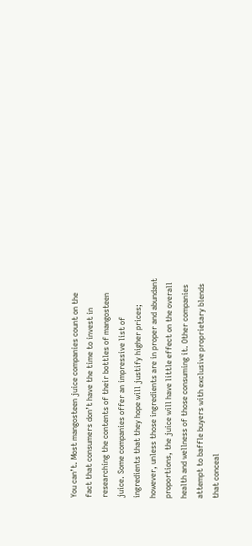You can’t. Most mangosteen juice companies count on the fact that consumers don’t have the time to invest in researching the contents of their bottles of mangosteen juice. Some companies offer an impressive list of ingredients that they hope will justify higher prices; however, unless those ingredients are in proper and abundant proportions, the juice will have little effect on the overall health and wellness of those consuming it. Other companies attempt to baffle buyers with exclusive proprietary blends that conceal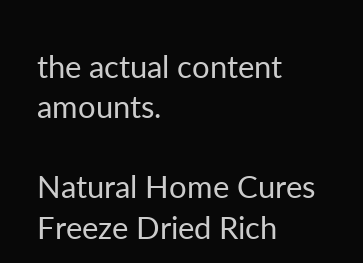the actual content amounts.

Natural Home Cures Freeze Dried Rich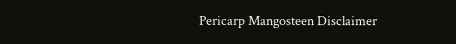Pericarp Mangosteen Disclaimer